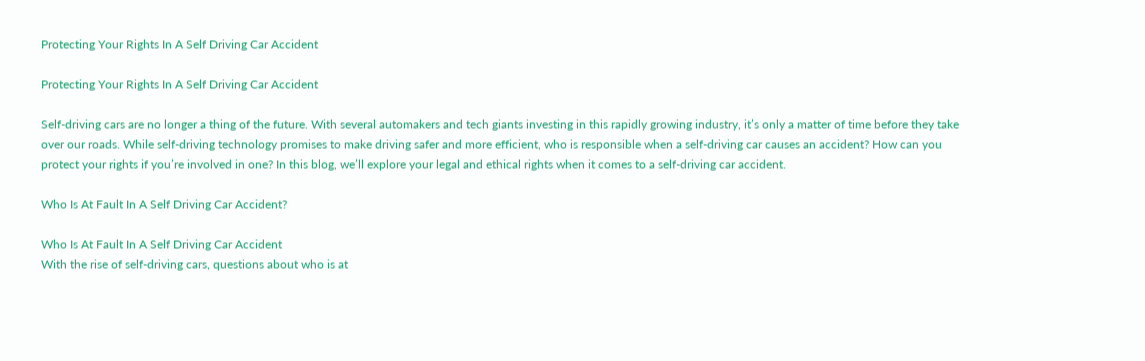Protecting Your Rights In A Self Driving Car Accident

Protecting Your Rights In A Self Driving Car Accident

Self-driving cars are no longer a thing of the future. With several automakers and tech giants investing in this rapidly growing industry, it’s only a matter of time before they take over our roads. While self-driving technology promises to make driving safer and more efficient, who is responsible when a self-driving car causes an accident? How can you protect your rights if you’re involved in one? In this blog, we’ll explore your legal and ethical rights when it comes to a self-driving car accident.

Who Is At Fault In A Self Driving Car Accident?

Who Is At Fault In A Self Driving Car Accident
With the rise of self-driving cars, questions about who is at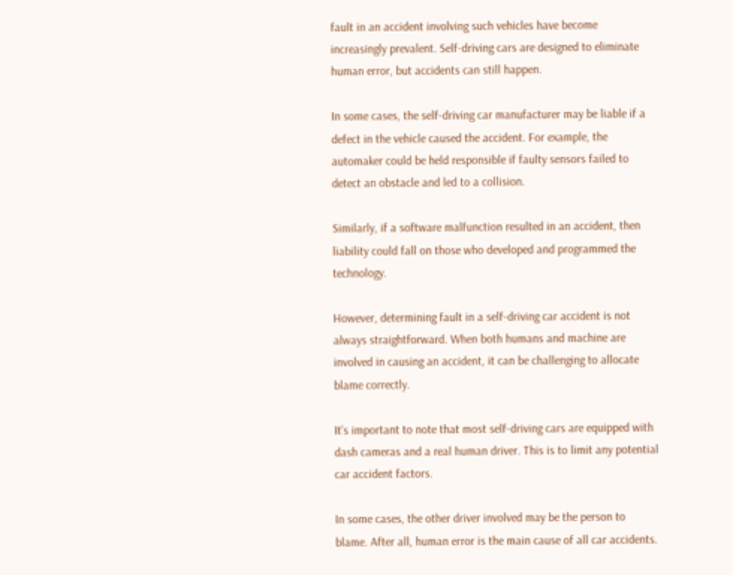fault in an accident involving such vehicles have become increasingly prevalent. Self-driving cars are designed to eliminate human error, but accidents can still happen.

In some cases, the self-driving car manufacturer may be liable if a defect in the vehicle caused the accident. For example, the automaker could be held responsible if faulty sensors failed to detect an obstacle and led to a collision.

Similarly, if a software malfunction resulted in an accident, then liability could fall on those who developed and programmed the technology.

However, determining fault in a self-driving car accident is not always straightforward. When both humans and machine are involved in causing an accident, it can be challenging to allocate blame correctly.

It’s important to note that most self-driving cars are equipped with dash cameras and a real human driver. This is to limit any potential car accident factors.

In some cases, the other driver involved may be the person to blame. After all, human error is the main cause of all car accidents.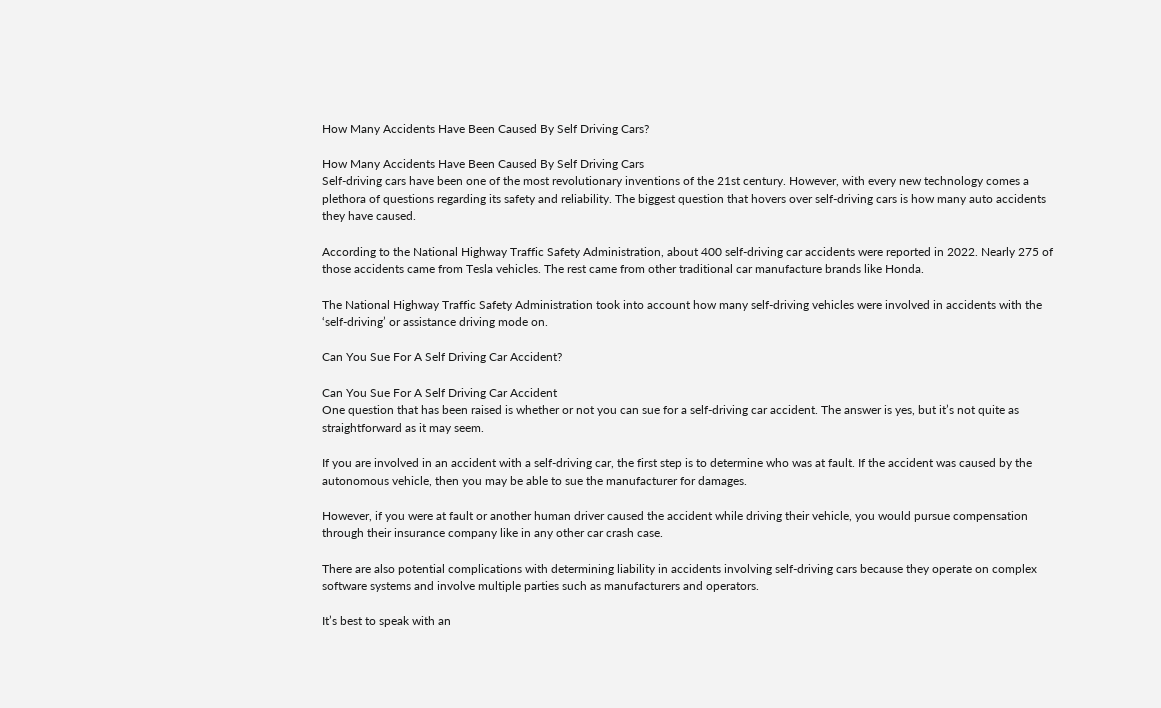How Many Accidents Have Been Caused By Self Driving Cars?

How Many Accidents Have Been Caused By Self Driving Cars
Self-driving cars have been one of the most revolutionary inventions of the 21st century. However, with every new technology comes a plethora of questions regarding its safety and reliability. The biggest question that hovers over self-driving cars is how many auto accidents they have caused.

According to the National Highway Traffic Safety Administration, about 400 self-driving car accidents were reported in 2022. Nearly 275 of those accidents came from Tesla vehicles. The rest came from other traditional car manufacture brands like Honda.

The National Highway Traffic Safety Administration took into account how many self-driving vehicles were involved in accidents with the ‘self-driving’ or assistance driving mode on.

Can You Sue For A Self Driving Car Accident?

Can You Sue For A Self Driving Car Accident
One question that has been raised is whether or not you can sue for a self-driving car accident. The answer is yes, but it’s not quite as straightforward as it may seem.

If you are involved in an accident with a self-driving car, the first step is to determine who was at fault. If the accident was caused by the autonomous vehicle, then you may be able to sue the manufacturer for damages.

However, if you were at fault or another human driver caused the accident while driving their vehicle, you would pursue compensation through their insurance company like in any other car crash case.

There are also potential complications with determining liability in accidents involving self-driving cars because they operate on complex software systems and involve multiple parties such as manufacturers and operators.

It’s best to speak with an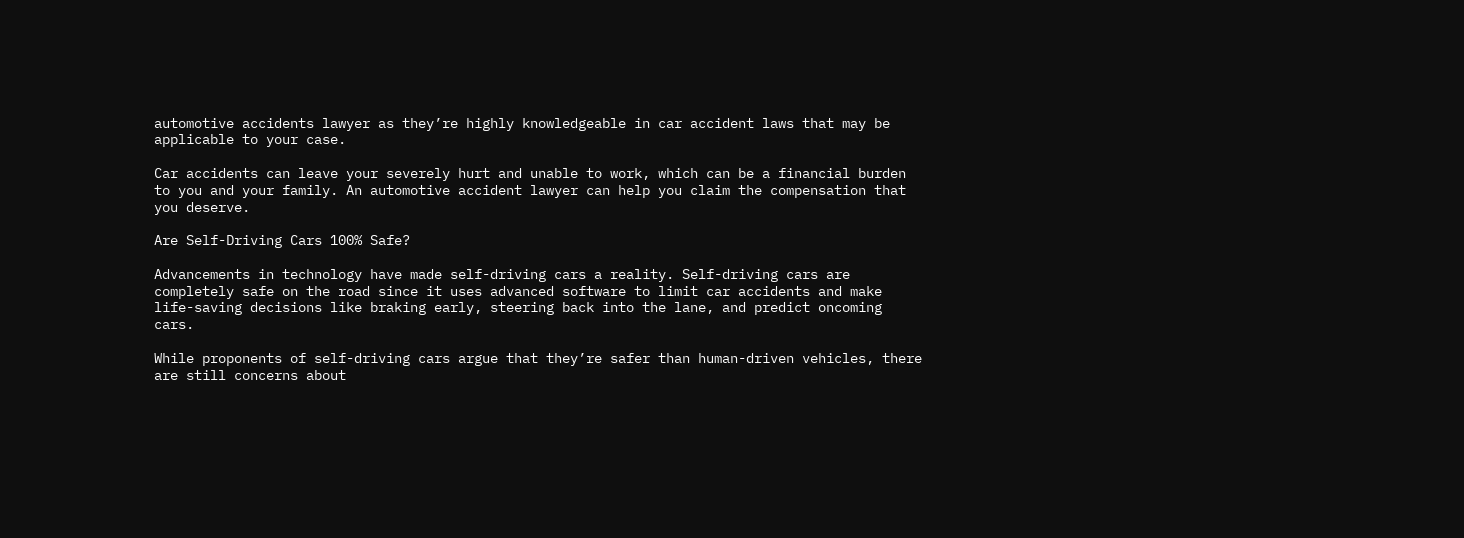automotive accidents lawyer as they’re highly knowledgeable in car accident laws that may be applicable to your case.

Car accidents can leave your severely hurt and unable to work, which can be a financial burden to you and your family. An automotive accident lawyer can help you claim the compensation that you deserve.

Are Self-Driving Cars 100% Safe?

Advancements in technology have made self-driving cars a reality. Self-driving cars are completely safe on the road since it uses advanced software to limit car accidents and make life-saving decisions like braking early, steering back into the lane, and predict oncoming cars.

While proponents of self-driving cars argue that they’re safer than human-driven vehicles, there are still concerns about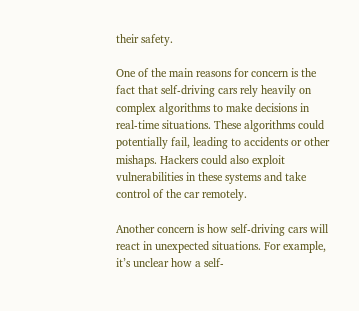their safety.

One of the main reasons for concern is the fact that self-driving cars rely heavily on complex algorithms to make decisions in real-time situations. These algorithms could potentially fail, leading to accidents or other mishaps. Hackers could also exploit vulnerabilities in these systems and take control of the car remotely.

Another concern is how self-driving cars will react in unexpected situations. For example, it’s unclear how a self-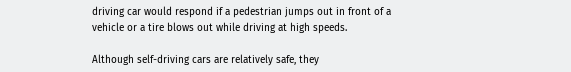driving car would respond if a pedestrian jumps out in front of a vehicle or a tire blows out while driving at high speeds.

Although self-driving cars are relatively safe, they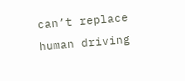can’t replace human driving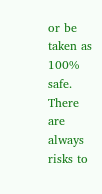or be taken as 100% safe. There are always risks to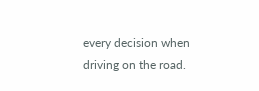every decision when driving on the road.